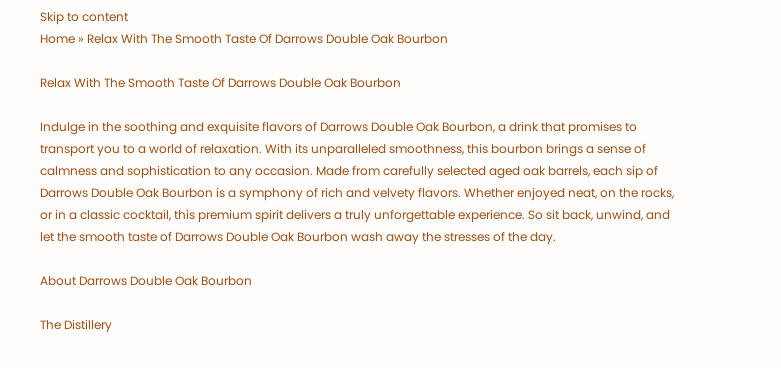Skip to content
Home » Relax With The Smooth Taste Of Darrows Double Oak Bourbon

Relax With The Smooth Taste Of Darrows Double Oak Bourbon

Indulge in the soothing and exquisite flavors of Darrows Double Oak Bourbon, a drink that promises to transport you to a world of relaxation. With its unparalleled smoothness, this bourbon brings a sense of calmness and sophistication to any occasion. Made from carefully selected aged oak barrels, each sip of Darrows Double Oak Bourbon is a symphony of rich and velvety flavors. Whether enjoyed neat, on the rocks, or in a classic cocktail, this premium spirit delivers a truly unforgettable experience. So sit back, unwind, and let the smooth taste of Darrows Double Oak Bourbon wash away the stresses of the day.

About Darrows Double Oak Bourbon

The Distillery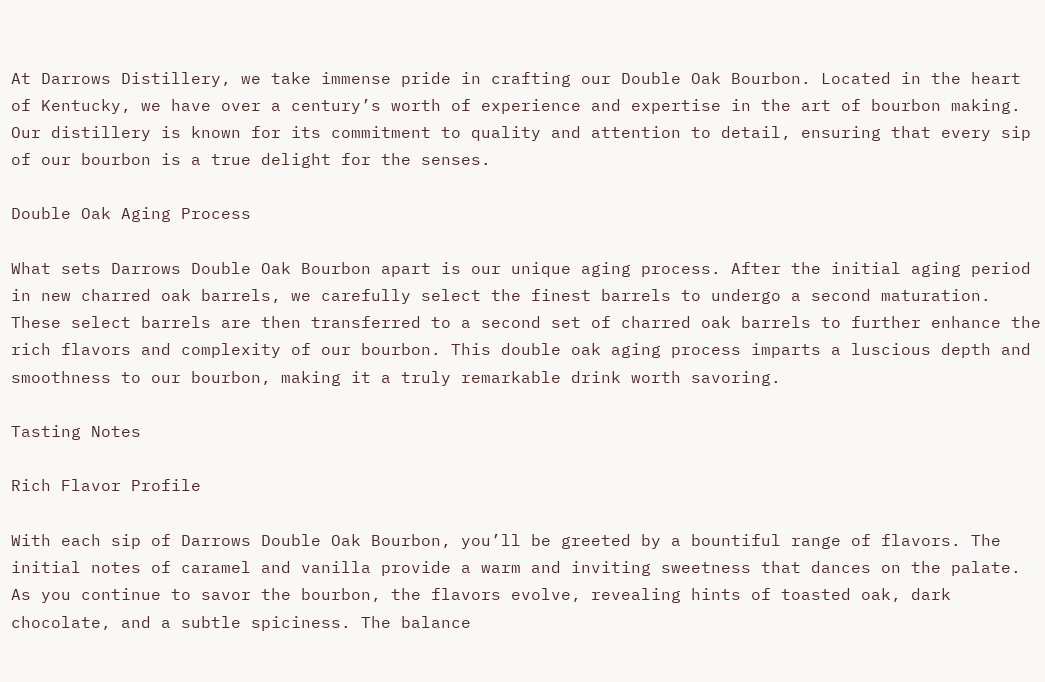At Darrows Distillery, we take immense pride in crafting our Double Oak Bourbon. Located in the heart of Kentucky, we have over a century’s worth of experience and expertise in the art of bourbon making. Our distillery is known for its commitment to quality and attention to detail, ensuring that every sip of our bourbon is a true delight for the senses.

Double Oak Aging Process

What sets Darrows Double Oak Bourbon apart is our unique aging process. After the initial aging period in new charred oak barrels, we carefully select the finest barrels to undergo a second maturation. These select barrels are then transferred to a second set of charred oak barrels to further enhance the rich flavors and complexity of our bourbon. This double oak aging process imparts a luscious depth and smoothness to our bourbon, making it a truly remarkable drink worth savoring.

Tasting Notes

Rich Flavor Profile

With each sip of Darrows Double Oak Bourbon, you’ll be greeted by a bountiful range of flavors. The initial notes of caramel and vanilla provide a warm and inviting sweetness that dances on the palate. As you continue to savor the bourbon, the flavors evolve, revealing hints of toasted oak, dark chocolate, and a subtle spiciness. The balance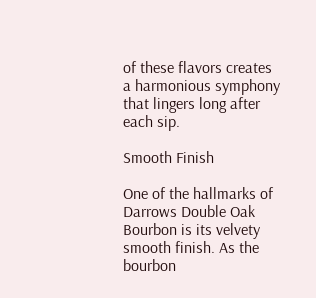of these flavors creates a harmonious symphony that lingers long after each sip.

Smooth Finish

One of the hallmarks of Darrows Double Oak Bourbon is its velvety smooth finish. As the bourbon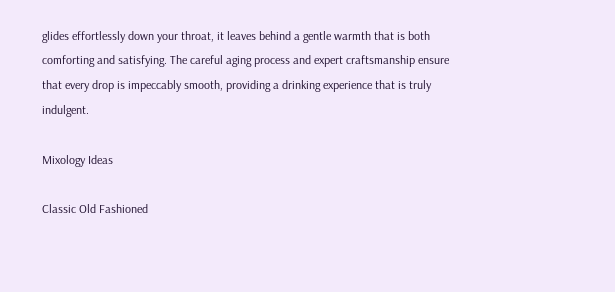glides effortlessly down your throat, it leaves behind a gentle warmth that is both comforting and satisfying. The careful aging process and expert craftsmanship ensure that every drop is impeccably smooth, providing a drinking experience that is truly indulgent.

Mixology Ideas

Classic Old Fashioned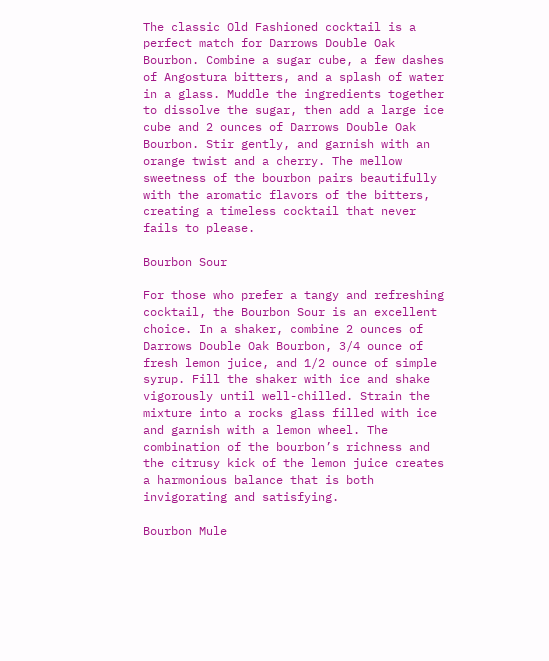The classic Old Fashioned cocktail is a perfect match for Darrows Double Oak Bourbon. Combine a sugar cube, a few dashes of Angostura bitters, and a splash of water in a glass. Muddle the ingredients together to dissolve the sugar, then add a large ice cube and 2 ounces of Darrows Double Oak Bourbon. Stir gently, and garnish with an orange twist and a cherry. The mellow sweetness of the bourbon pairs beautifully with the aromatic flavors of the bitters, creating a timeless cocktail that never fails to please.

Bourbon Sour

For those who prefer a tangy and refreshing cocktail, the Bourbon Sour is an excellent choice. In a shaker, combine 2 ounces of Darrows Double Oak Bourbon, 3/4 ounce of fresh lemon juice, and 1/2 ounce of simple syrup. Fill the shaker with ice and shake vigorously until well-chilled. Strain the mixture into a rocks glass filled with ice and garnish with a lemon wheel. The combination of the bourbon’s richness and the citrusy kick of the lemon juice creates a harmonious balance that is both invigorating and satisfying.

Bourbon Mule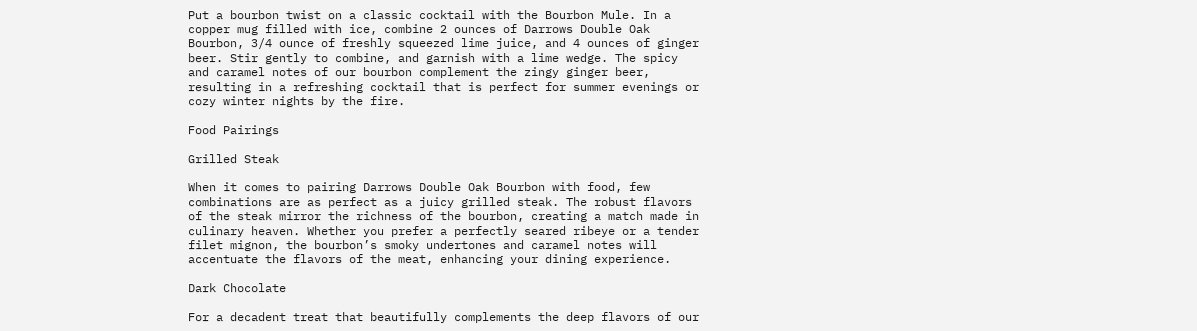Put a bourbon twist on a classic cocktail with the Bourbon Mule. In a copper mug filled with ice, combine 2 ounces of Darrows Double Oak Bourbon, 3/4 ounce of freshly squeezed lime juice, and 4 ounces of ginger beer. Stir gently to combine, and garnish with a lime wedge. The spicy and caramel notes of our bourbon complement the zingy ginger beer, resulting in a refreshing cocktail that is perfect for summer evenings or cozy winter nights by the fire.

Food Pairings

Grilled Steak

When it comes to pairing Darrows Double Oak Bourbon with food, few combinations are as perfect as a juicy grilled steak. The robust flavors of the steak mirror the richness of the bourbon, creating a match made in culinary heaven. Whether you prefer a perfectly seared ribeye or a tender filet mignon, the bourbon’s smoky undertones and caramel notes will accentuate the flavors of the meat, enhancing your dining experience.

Dark Chocolate

For a decadent treat that beautifully complements the deep flavors of our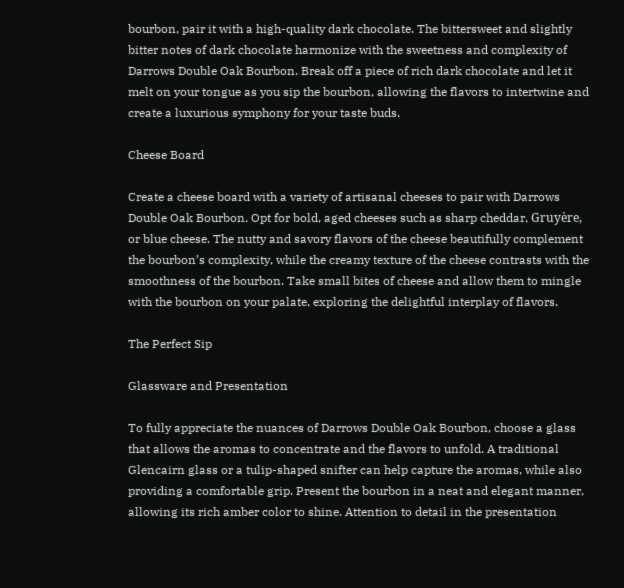bourbon, pair it with a high-quality dark chocolate. The bittersweet and slightly bitter notes of dark chocolate harmonize with the sweetness and complexity of Darrows Double Oak Bourbon. Break off a piece of rich dark chocolate and let it melt on your tongue as you sip the bourbon, allowing the flavors to intertwine and create a luxurious symphony for your taste buds.

Cheese Board

Create a cheese board with a variety of artisanal cheeses to pair with Darrows Double Oak Bourbon. Opt for bold, aged cheeses such as sharp cheddar, Gruyère, or blue cheese. The nutty and savory flavors of the cheese beautifully complement the bourbon’s complexity, while the creamy texture of the cheese contrasts with the smoothness of the bourbon. Take small bites of cheese and allow them to mingle with the bourbon on your palate, exploring the delightful interplay of flavors.

The Perfect Sip

Glassware and Presentation

To fully appreciate the nuances of Darrows Double Oak Bourbon, choose a glass that allows the aromas to concentrate and the flavors to unfold. A traditional Glencairn glass or a tulip-shaped snifter can help capture the aromas, while also providing a comfortable grip. Present the bourbon in a neat and elegant manner, allowing its rich amber color to shine. Attention to detail in the presentation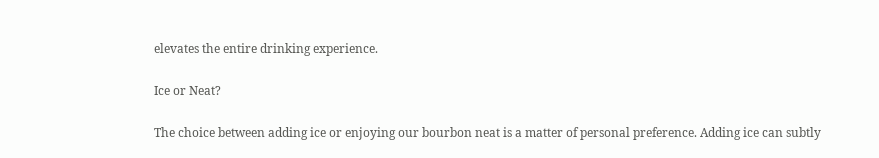elevates the entire drinking experience.

Ice or Neat?

The choice between adding ice or enjoying our bourbon neat is a matter of personal preference. Adding ice can subtly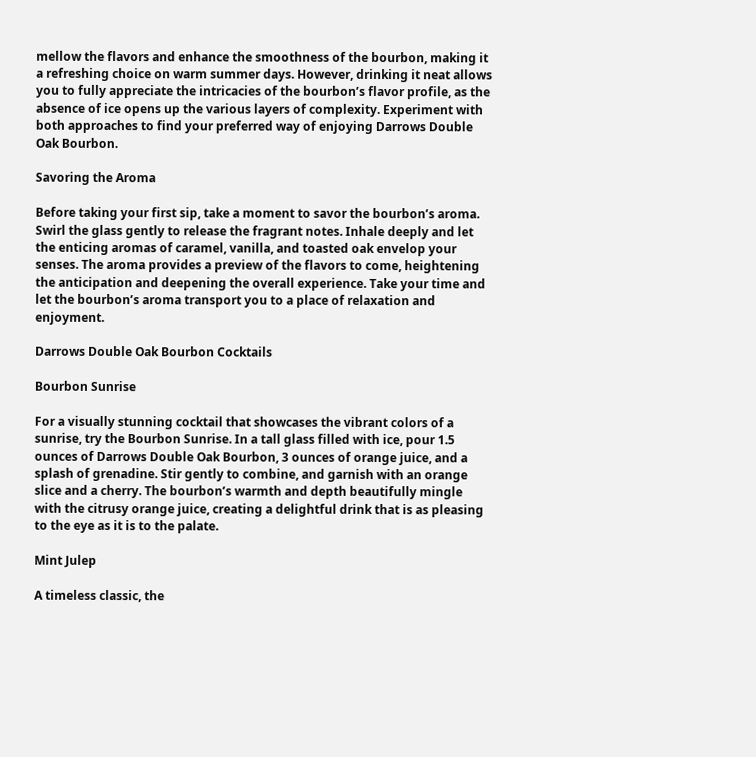mellow the flavors and enhance the smoothness of the bourbon, making it a refreshing choice on warm summer days. However, drinking it neat allows you to fully appreciate the intricacies of the bourbon’s flavor profile, as the absence of ice opens up the various layers of complexity. Experiment with both approaches to find your preferred way of enjoying Darrows Double Oak Bourbon.

Savoring the Aroma

Before taking your first sip, take a moment to savor the bourbon’s aroma. Swirl the glass gently to release the fragrant notes. Inhale deeply and let the enticing aromas of caramel, vanilla, and toasted oak envelop your senses. The aroma provides a preview of the flavors to come, heightening the anticipation and deepening the overall experience. Take your time and let the bourbon’s aroma transport you to a place of relaxation and enjoyment.

Darrows Double Oak Bourbon Cocktails

Bourbon Sunrise

For a visually stunning cocktail that showcases the vibrant colors of a sunrise, try the Bourbon Sunrise. In a tall glass filled with ice, pour 1.5 ounces of Darrows Double Oak Bourbon, 3 ounces of orange juice, and a splash of grenadine. Stir gently to combine, and garnish with an orange slice and a cherry. The bourbon’s warmth and depth beautifully mingle with the citrusy orange juice, creating a delightful drink that is as pleasing to the eye as it is to the palate.

Mint Julep

A timeless classic, the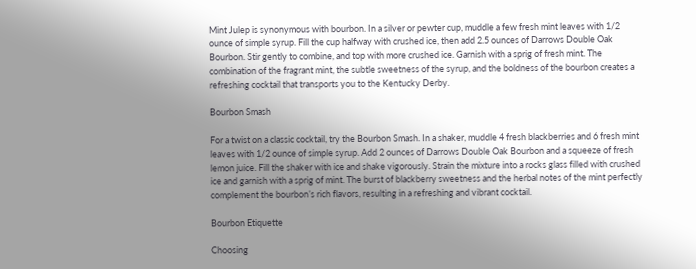Mint Julep is synonymous with bourbon. In a silver or pewter cup, muddle a few fresh mint leaves with 1/2 ounce of simple syrup. Fill the cup halfway with crushed ice, then add 2.5 ounces of Darrows Double Oak Bourbon. Stir gently to combine, and top with more crushed ice. Garnish with a sprig of fresh mint. The combination of the fragrant mint, the subtle sweetness of the syrup, and the boldness of the bourbon creates a refreshing cocktail that transports you to the Kentucky Derby.

Bourbon Smash

For a twist on a classic cocktail, try the Bourbon Smash. In a shaker, muddle 4 fresh blackberries and 6 fresh mint leaves with 1/2 ounce of simple syrup. Add 2 ounces of Darrows Double Oak Bourbon and a squeeze of fresh lemon juice. Fill the shaker with ice and shake vigorously. Strain the mixture into a rocks glass filled with crushed ice and garnish with a sprig of mint. The burst of blackberry sweetness and the herbal notes of the mint perfectly complement the bourbon’s rich flavors, resulting in a refreshing and vibrant cocktail.

Bourbon Etiquette

Choosing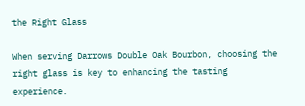the Right Glass

When serving Darrows Double Oak Bourbon, choosing the right glass is key to enhancing the tasting experience.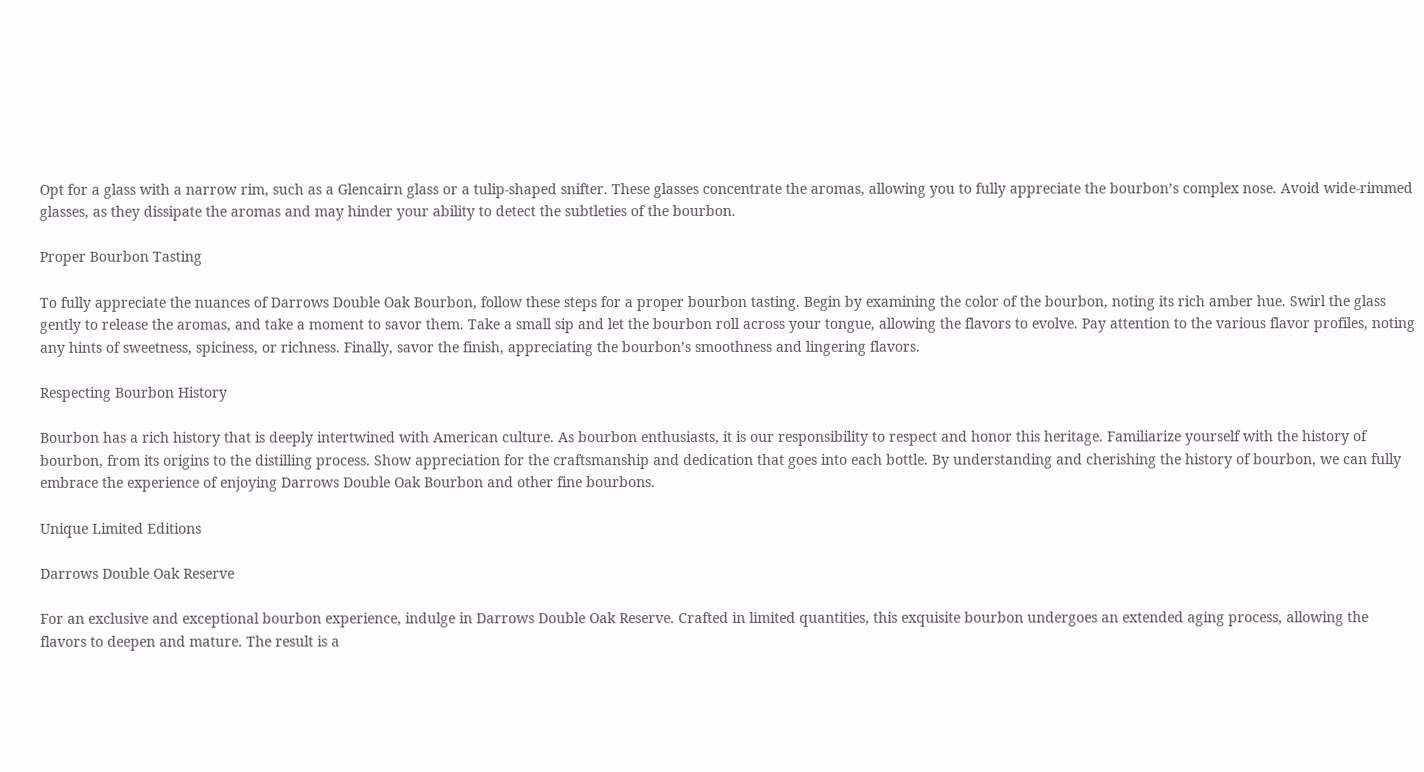Opt for a glass with a narrow rim, such as a Glencairn glass or a tulip-shaped snifter. These glasses concentrate the aromas, allowing you to fully appreciate the bourbon’s complex nose. Avoid wide-rimmed glasses, as they dissipate the aromas and may hinder your ability to detect the subtleties of the bourbon.

Proper Bourbon Tasting

To fully appreciate the nuances of Darrows Double Oak Bourbon, follow these steps for a proper bourbon tasting. Begin by examining the color of the bourbon, noting its rich amber hue. Swirl the glass gently to release the aromas, and take a moment to savor them. Take a small sip and let the bourbon roll across your tongue, allowing the flavors to evolve. Pay attention to the various flavor profiles, noting any hints of sweetness, spiciness, or richness. Finally, savor the finish, appreciating the bourbon’s smoothness and lingering flavors.

Respecting Bourbon History

Bourbon has a rich history that is deeply intertwined with American culture. As bourbon enthusiasts, it is our responsibility to respect and honor this heritage. Familiarize yourself with the history of bourbon, from its origins to the distilling process. Show appreciation for the craftsmanship and dedication that goes into each bottle. By understanding and cherishing the history of bourbon, we can fully embrace the experience of enjoying Darrows Double Oak Bourbon and other fine bourbons.

Unique Limited Editions

Darrows Double Oak Reserve

For an exclusive and exceptional bourbon experience, indulge in Darrows Double Oak Reserve. Crafted in limited quantities, this exquisite bourbon undergoes an extended aging process, allowing the flavors to deepen and mature. The result is a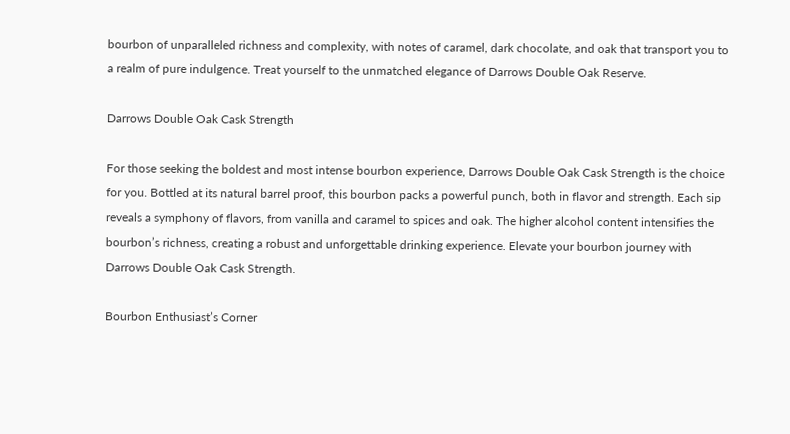bourbon of unparalleled richness and complexity, with notes of caramel, dark chocolate, and oak that transport you to a realm of pure indulgence. Treat yourself to the unmatched elegance of Darrows Double Oak Reserve.

Darrows Double Oak Cask Strength

For those seeking the boldest and most intense bourbon experience, Darrows Double Oak Cask Strength is the choice for you. Bottled at its natural barrel proof, this bourbon packs a powerful punch, both in flavor and strength. Each sip reveals a symphony of flavors, from vanilla and caramel to spices and oak. The higher alcohol content intensifies the bourbon’s richness, creating a robust and unforgettable drinking experience. Elevate your bourbon journey with Darrows Double Oak Cask Strength.

Bourbon Enthusiast’s Corner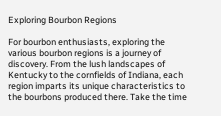Exploring Bourbon Regions

For bourbon enthusiasts, exploring the various bourbon regions is a journey of discovery. From the lush landscapes of Kentucky to the cornfields of Indiana, each region imparts its unique characteristics to the bourbons produced there. Take the time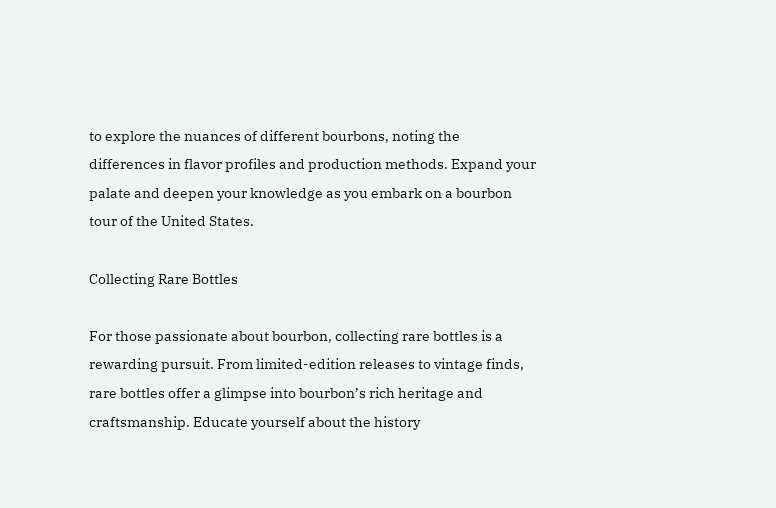to explore the nuances of different bourbons, noting the differences in flavor profiles and production methods. Expand your palate and deepen your knowledge as you embark on a bourbon tour of the United States.

Collecting Rare Bottles

For those passionate about bourbon, collecting rare bottles is a rewarding pursuit. From limited-edition releases to vintage finds, rare bottles offer a glimpse into bourbon’s rich heritage and craftsmanship. Educate yourself about the history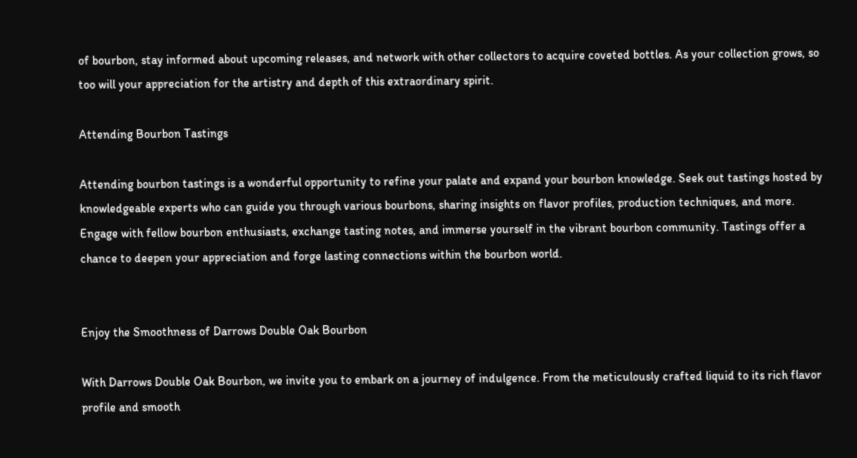of bourbon, stay informed about upcoming releases, and network with other collectors to acquire coveted bottles. As your collection grows, so too will your appreciation for the artistry and depth of this extraordinary spirit.

Attending Bourbon Tastings

Attending bourbon tastings is a wonderful opportunity to refine your palate and expand your bourbon knowledge. Seek out tastings hosted by knowledgeable experts who can guide you through various bourbons, sharing insights on flavor profiles, production techniques, and more. Engage with fellow bourbon enthusiasts, exchange tasting notes, and immerse yourself in the vibrant bourbon community. Tastings offer a chance to deepen your appreciation and forge lasting connections within the bourbon world.


Enjoy the Smoothness of Darrows Double Oak Bourbon

With Darrows Double Oak Bourbon, we invite you to embark on a journey of indulgence. From the meticulously crafted liquid to its rich flavor profile and smooth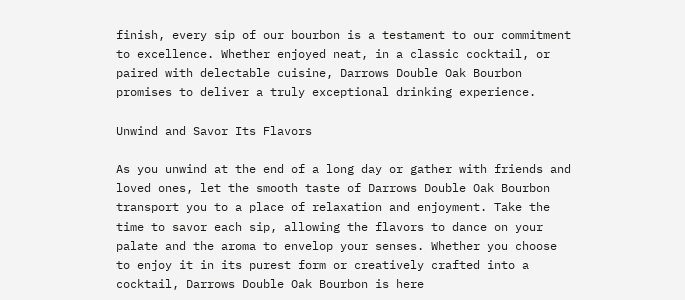finish, every sip of our bourbon is a testament to our commitment to excellence. Whether enjoyed neat, in a classic cocktail, or paired with delectable cuisine, Darrows Double Oak Bourbon promises to deliver a truly exceptional drinking experience.

Unwind and Savor Its Flavors

As you unwind at the end of a long day or gather with friends and loved ones, let the smooth taste of Darrows Double Oak Bourbon transport you to a place of relaxation and enjoyment. Take the time to savor each sip, allowing the flavors to dance on your palate and the aroma to envelop your senses. Whether you choose to enjoy it in its purest form or creatively crafted into a cocktail, Darrows Double Oak Bourbon is here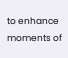to enhance moments of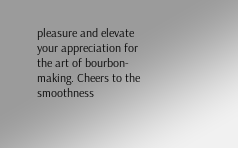pleasure and elevate your appreciation for the art of bourbon-making. Cheers to the smoothness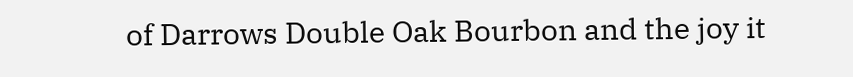of Darrows Double Oak Bourbon and the joy it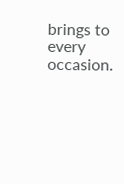brings to every occasion.